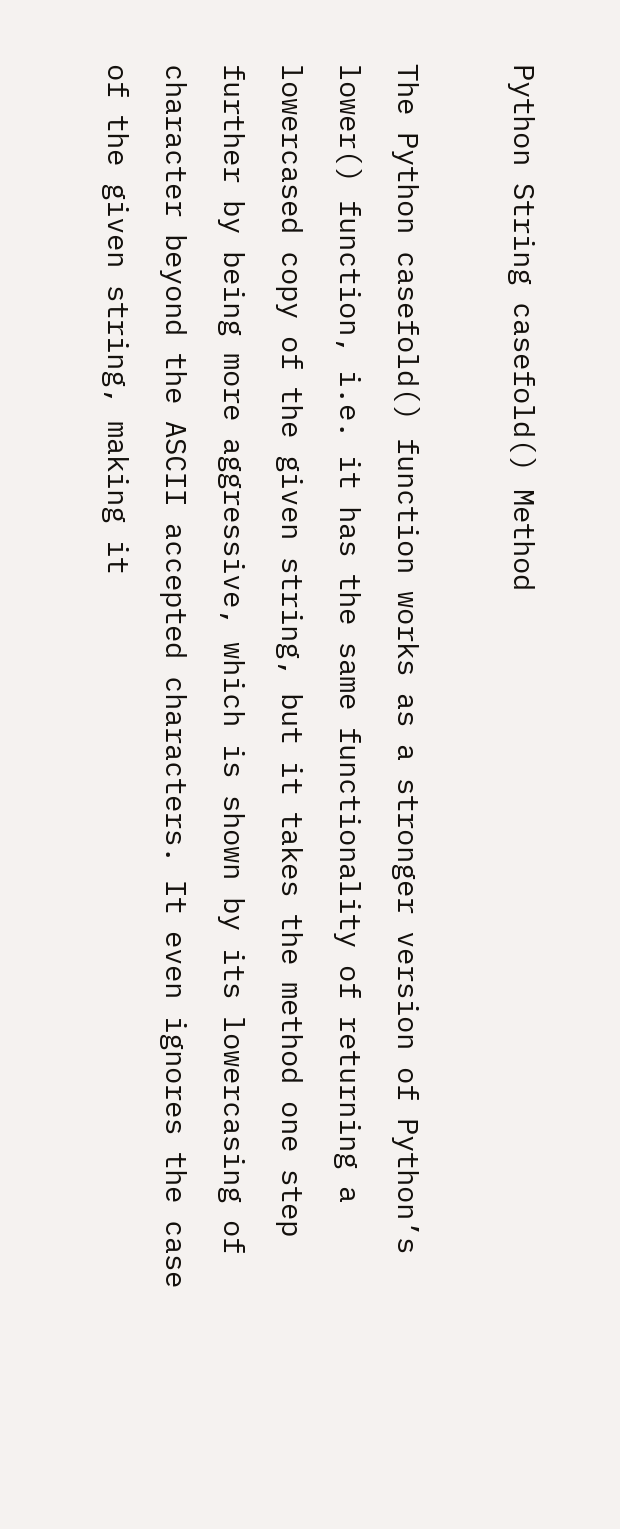Python String casefold() Method

The Python casefold() function works as a stronger version of Python’s lower() function, i.e. it has the same functionality of returning a lowercased copy of the given string, but it takes the method one step further by being more aggressive, which is shown by its lowercasing of character beyond the ASCII accepted characters. It even ignores the case of the given string, making it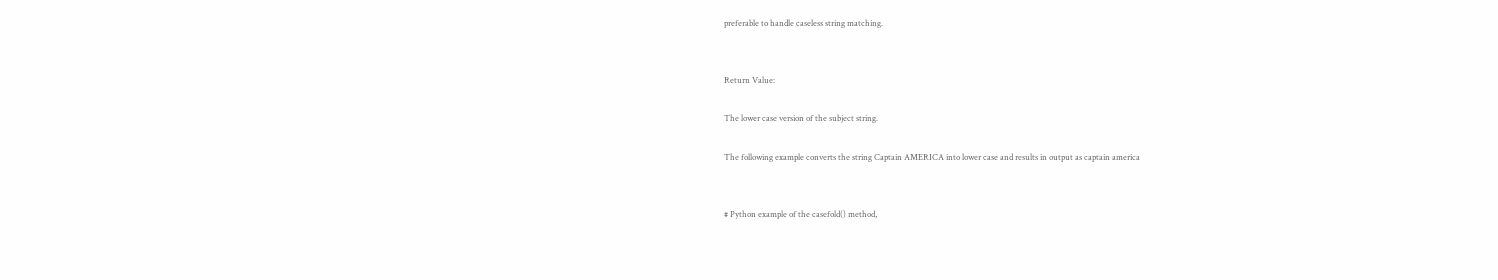preferable to handle caseless string matching.


Return Value:

The lower case version of the subject string.

The following example converts the string Captain AMERICA into lower case and results in output as captain america


# Python example of the casefold() method,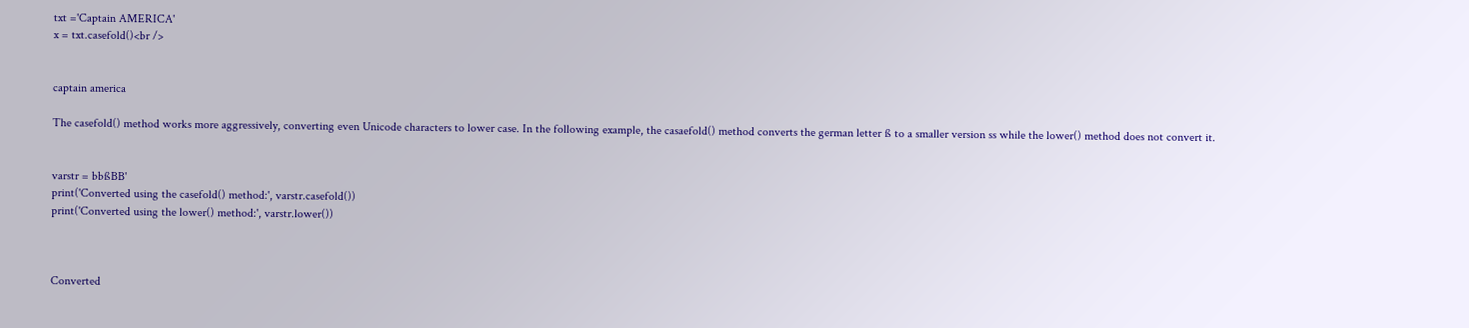txt ='Captain AMERICA'
x = txt.casefold()<br />


captain america

The casefold() method works more aggressively, converting even Unicode characters to lower case. In the following example, the casaefold() method converts the german letter ß to a smaller version ss while the lower() method does not convert it.


varstr = bbßBB'
print('Converted using the casefold() method:', varstr.casefold())
print('Converted using the lower() method:', varstr.lower())



Converted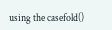using the casefold()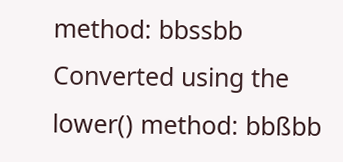method: bbssbb Converted using the lower() method: bbßbb